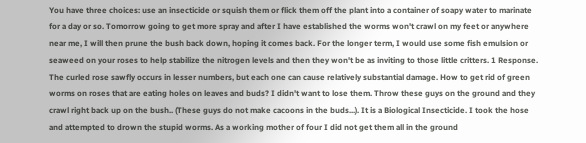You have three choices: use an insecticide or squish them or flick them off the plant into a container of soapy water to marinate for a day or so. Tomorrow going to get more spray and after I have established the worms won't crawl on my feet or anywhere near me, I will then prune the bush back down, hoping it comes back. For the longer term, I would use some fish emulsion or seaweed on your roses to help stabilize the nitrogen levels and then they won't be as inviting to those little critters. 1 Response. The curled rose sawfly occurs in lesser numbers, but each one can cause relatively substantial damage. How to get rid of green worms on roses that are eating holes on leaves and buds? I didn't want to lose them. Throw these guys on the ground and they crawl right back up on the bush.. (These guys do not make cacoons in the buds...). It is a Biological Insecticide. I took the hose and attempted to drown the stupid worms. As a working mother of four I did not get them all in the ground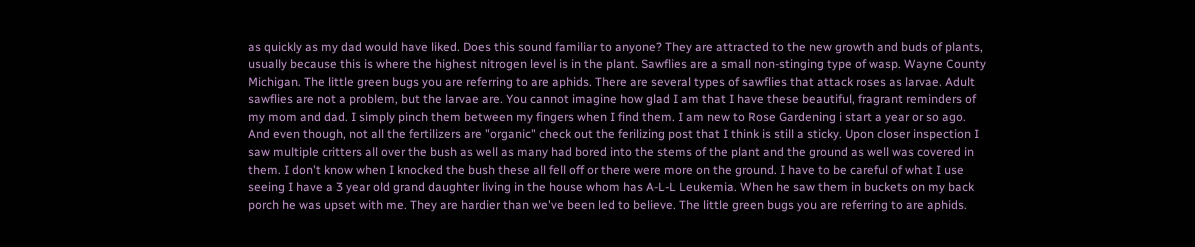as quickly as my dad would have liked. Does this sound familiar to anyone? They are attracted to the new growth and buds of plants, usually because this is where the highest nitrogen level is in the plant. Sawflies are a small non-stinging type of wasp. Wayne County Michigan. The little green bugs you are referring to are aphids. There are several types of sawflies that attack roses as larvae. Adult sawflies are not a problem, but the larvae are. You cannot imagine how glad I am that I have these beautiful, fragrant reminders of my mom and dad. I simply pinch them between my fingers when I find them. I am new to Rose Gardening i start a year or so ago. And even though, not all the fertilizers are "organic" check out the ferilizing post that I think is still a sticky. Upon closer inspection I saw multiple critters all over the bush as well as many had bored into the stems of the plant and the ground as well was covered in them. I don't know when I knocked the bush these all fell off or there were more on the ground. I have to be careful of what I use seeing I have a 3 year old grand daughter living in the house whom has A-L-L Leukemia. When he saw them in buckets on my back porch he was upset with me. They are hardier than we've been led to believe. The little green bugs you are referring to are aphids.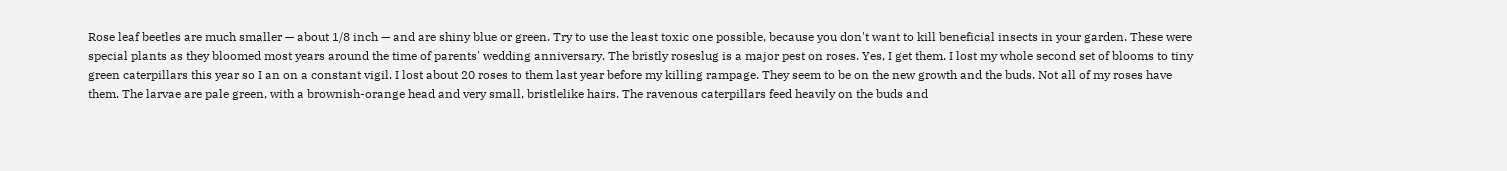Rose leaf beetles are much smaller — about 1/8 inch — and are shiny blue or green. Try to use the least toxic one possible, because you don't want to kill beneficial insects in your garden. These were special plants as they bloomed most years around the time of parents' wedding anniversary. The bristly roseslug is a major pest on roses. Yes, I get them. I lost my whole second set of blooms to tiny green caterpillars this year so I an on a constant vigil. I lost about 20 roses to them last year before my killing rampage. They seem to be on the new growth and the buds. Not all of my roses have them. The larvae are pale green, with a brownish-orange head and very small, bristlelike hairs. The ravenous caterpillars feed heavily on the buds and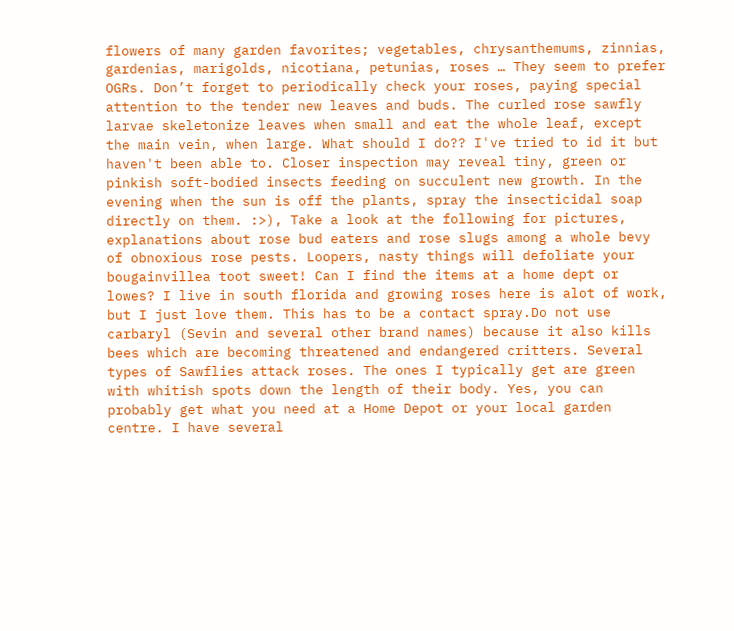flowers of many garden favorites; vegetables, chrysanthemums, zinnias, gardenias, marigolds, nicotiana, petunias, roses … They seem to prefer OGRs. Don’t forget to periodically check your roses, paying special attention to the tender new leaves and buds. The curled rose sawfly larvae skeletonize leaves when small and eat the whole leaf, except the main vein, when large. What should I do?? I've tried to id it but haven't been able to. Closer inspection may reveal tiny, green or pinkish soft-bodied insects feeding on succulent new growth. In the evening when the sun is off the plants, spray the insecticidal soap directly on them. :>), Take a look at the following for pictures, explanations about rose bud eaters and rose slugs among a whole bevy of obnoxious rose pests. Loopers, nasty things will defoliate your bougainvillea toot sweet! Can I find the items at a home dept or lowes? I live in south florida and growing roses here is alot of work, but I just love them. This has to be a contact spray.Do not use carbaryl (Sevin and several other brand names) because it also kills bees which are becoming threatened and endangered critters. Several types of Sawflies attack roses. The ones I typically get are green with whitish spots down the length of their body. Yes, you can probably get what you need at a Home Depot or your local garden centre. I have several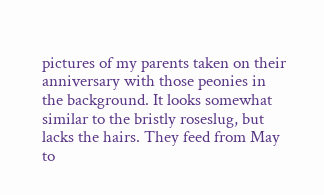pictures of my parents taken on their anniversary with those peonies in the background. It looks somewhat similar to the bristly roseslug, but lacks the hairs. They feed from May to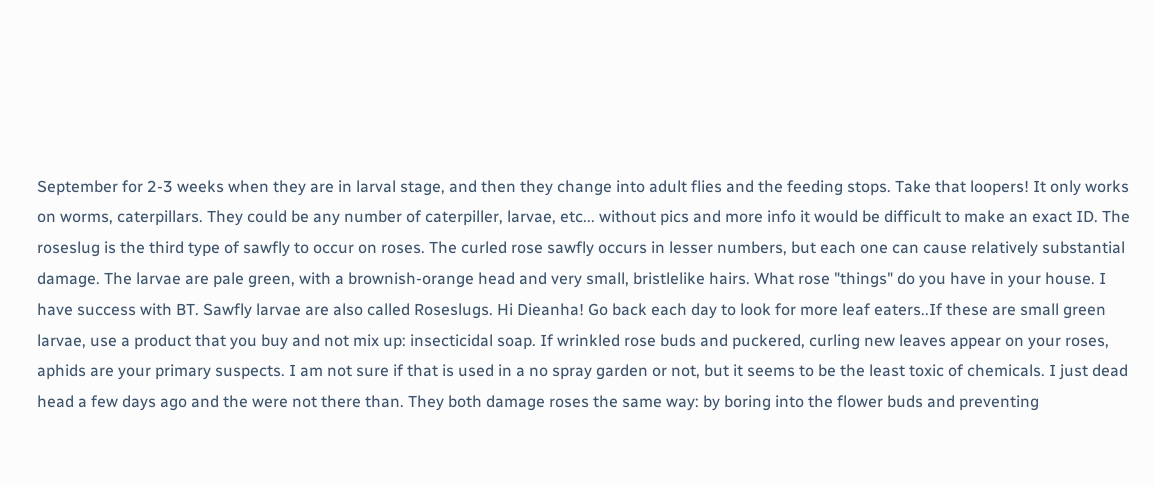September for 2-3 weeks when they are in larval stage, and then they change into adult flies and the feeding stops. Take that loopers! It only works on worms, caterpillars. They could be any number of caterpiller, larvae, etc... without pics and more info it would be difficult to make an exact ID. The roseslug is the third type of sawfly to occur on roses. The curled rose sawfly occurs in lesser numbers, but each one can cause relatively substantial damage. The larvae are pale green, with a brownish-orange head and very small, bristlelike hairs. What rose "things" do you have in your house. I have success with BT. Sawfly larvae are also called Roseslugs. Hi Dieanha! Go back each day to look for more leaf eaters..If these are small green larvae, use a product that you buy and not mix up: insecticidal soap. If wrinkled rose buds and puckered, curling new leaves appear on your roses, aphids are your primary suspects. I am not sure if that is used in a no spray garden or not, but it seems to be the least toxic of chemicals. I just dead head a few days ago and the were not there than. They both damage roses the same way: by boring into the flower buds and preventing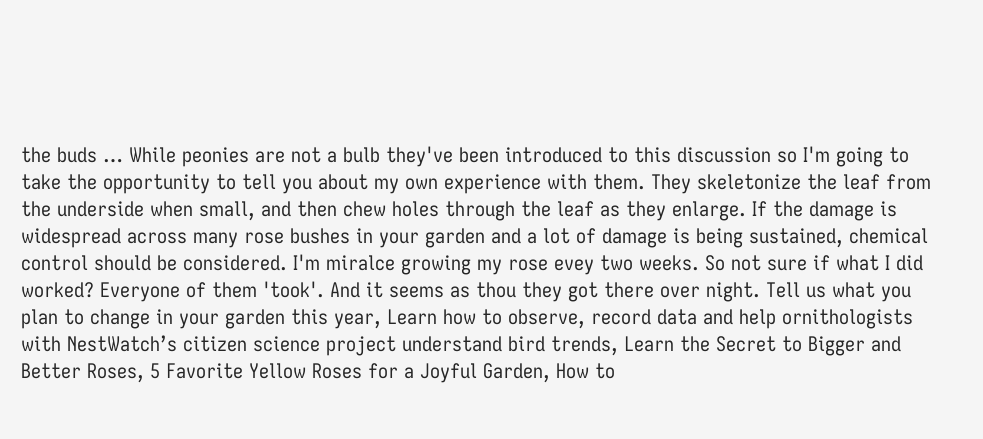the buds … While peonies are not a bulb they've been introduced to this discussion so I'm going to take the opportunity to tell you about my own experience with them. They skeletonize the leaf from the underside when small, and then chew holes through the leaf as they enlarge. If the damage is widespread across many rose bushes in your garden and a lot of damage is being sustained, chemical control should be considered. I'm miralce growing my rose evey two weeks. So not sure if what I did worked? Everyone of them 'took'. And it seems as thou they got there over night. Tell us what you plan to change in your garden this year, Learn how to observe, record data and help ornithologists with NestWatch’s citizen science project understand bird trends, Learn the Secret to Bigger and Better Roses, 5 Favorite Yellow Roses for a Joyful Garden, How to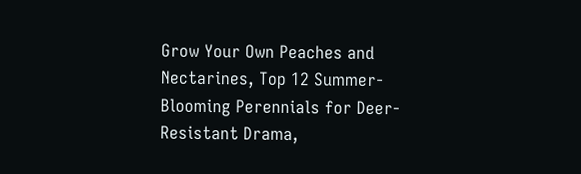Grow Your Own Peaches and Nectarines, Top 12 Summer-Blooming Perennials for Deer-Resistant Drama,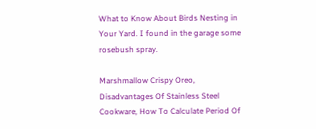What to Know About Birds Nesting in Your Yard. I found in the garage some rosebush spray.

Marshmallow Crispy Oreo, Disadvantages Of Stainless Steel Cookware, How To Calculate Period Of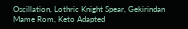Oscillation, Lothric Knight Spear, Gekirindan Mame Rom, Keto Adapted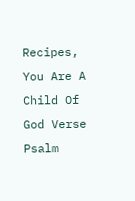Recipes, You Are A Child Of God Verse Psalm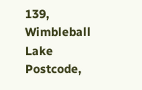139, Wimbleball Lake Postcode,